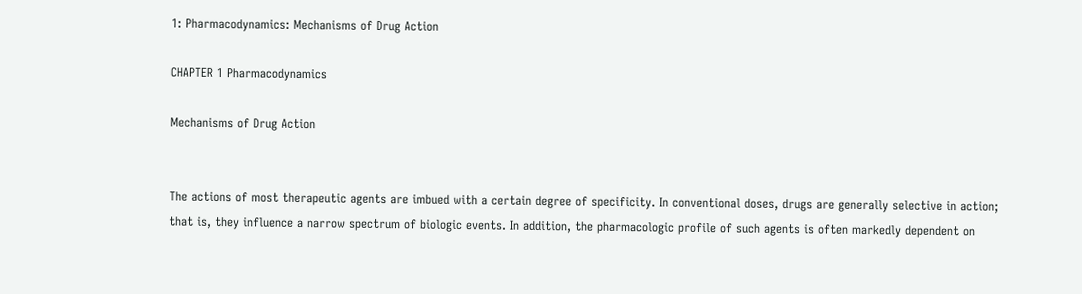1: Pharmacodynamics: Mechanisms of Drug Action

CHAPTER 1 Pharmacodynamics

Mechanisms of Drug Action


The actions of most therapeutic agents are imbued with a certain degree of specificity. In conventional doses, drugs are generally selective in action; that is, they influence a narrow spectrum of biologic events. In addition, the pharmacologic profile of such agents is often markedly dependent on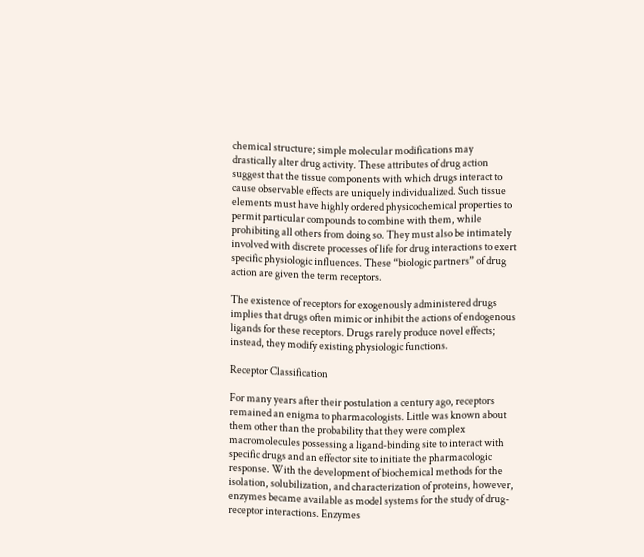chemical structure; simple molecular modifications may drastically alter drug activity. These attributes of drug action suggest that the tissue components with which drugs interact to cause observable effects are uniquely individualized. Such tissue elements must have highly ordered physicochemical properties to permit particular compounds to combine with them, while prohibiting all others from doing so. They must also be intimately involved with discrete processes of life for drug interactions to exert specific physiologic influences. These “biologic partners” of drug action are given the term receptors.

The existence of receptors for exogenously administered drugs implies that drugs often mimic or inhibit the actions of endogenous ligands for these receptors. Drugs rarely produce novel effects; instead, they modify existing physiologic functions.

Receptor Classification

For many years after their postulation a century ago, receptors remained an enigma to pharmacologists. Little was known about them other than the probability that they were complex macromolecules possessing a ligand-binding site to interact with specific drugs and an effector site to initiate the pharmacologic response. With the development of biochemical methods for the isolation, solubilization, and characterization of proteins, however, enzymes became available as model systems for the study of drug-receptor interactions. Enzymes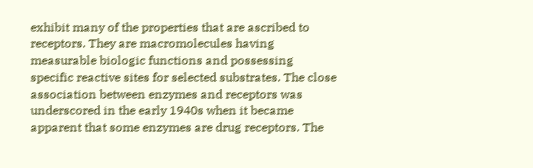exhibit many of the properties that are ascribed to receptors. They are macromolecules having measurable biologic functions and possessing specific reactive sites for selected substrates. The close association between enzymes and receptors was underscored in the early 1940s when it became apparent that some enzymes are drug receptors. The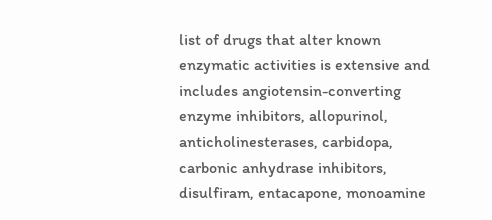list of drugs that alter known enzymatic activities is extensive and includes angiotensin-converting enzyme inhibitors, allopurinol, anticholinesterases, carbidopa, carbonic anhydrase inhibitors, disulfiram, entacapone, monoamine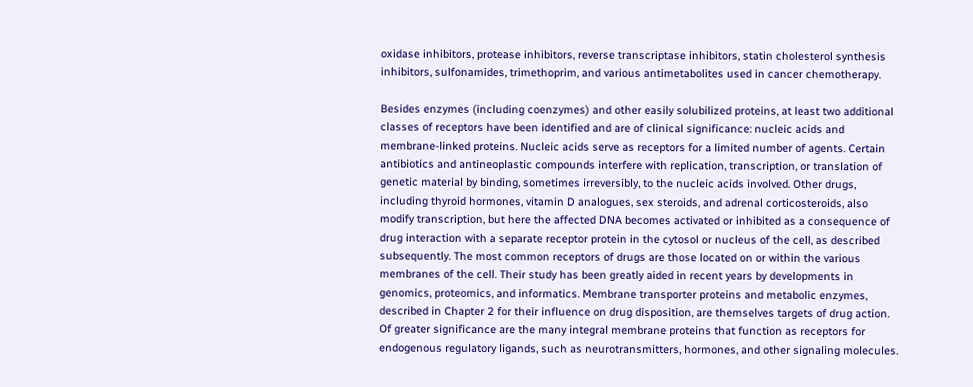oxidase inhibitors, protease inhibitors, reverse transcriptase inhibitors, statin cholesterol synthesis inhibitors, sulfonamides, trimethoprim, and various antimetabolites used in cancer chemotherapy.

Besides enzymes (including coenzymes) and other easily solubilized proteins, at least two additional classes of receptors have been identified and are of clinical significance: nucleic acids and membrane-linked proteins. Nucleic acids serve as receptors for a limited number of agents. Certain antibiotics and antineoplastic compounds interfere with replication, transcription, or translation of genetic material by binding, sometimes irreversibly, to the nucleic acids involved. Other drugs, including thyroid hormones, vitamin D analogues, sex steroids, and adrenal corticosteroids, also modify transcription, but here the affected DNA becomes activated or inhibited as a consequence of drug interaction with a separate receptor protein in the cytosol or nucleus of the cell, as described subsequently. The most common receptors of drugs are those located on or within the various membranes of the cell. Their study has been greatly aided in recent years by developments in genomics, proteomics, and informatics. Membrane transporter proteins and metabolic enzymes, described in Chapter 2 for their influence on drug disposition, are themselves targets of drug action. Of greater significance are the many integral membrane proteins that function as receptors for endogenous regulatory ligands, such as neurotransmitters, hormones, and other signaling molecules.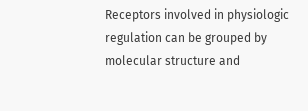Receptors involved in physiologic regulation can be grouped by molecular structure and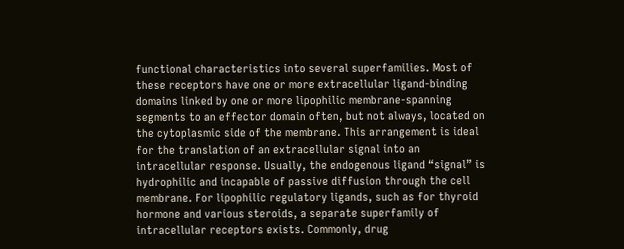functional characteristics into several superfamilies. Most of these receptors have one or more extracellular ligand-binding domains linked by one or more lipophilic membrane-spanning segments to an effector domain often, but not always, located on the cytoplasmic side of the membrane. This arrangement is ideal for the translation of an extracellular signal into an intracellular response. Usually, the endogenous ligand “signal” is hydrophilic and incapable of passive diffusion through the cell membrane. For lipophilic regulatory ligands, such as for thyroid hormone and various steroids, a separate superfamily of intracellular receptors exists. Commonly, drug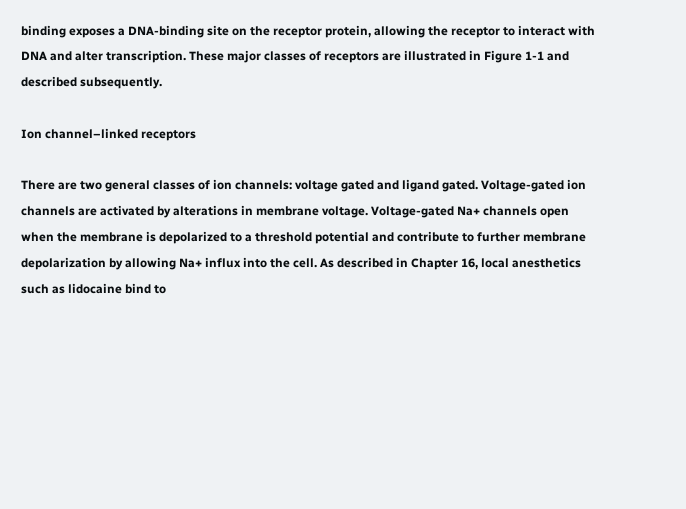binding exposes a DNA-binding site on the receptor protein, allowing the receptor to interact with DNA and alter transcription. These major classes of receptors are illustrated in Figure 1-1 and described subsequently.

Ion channel–linked receptors

There are two general classes of ion channels: voltage gated and ligand gated. Voltage-gated ion channels are activated by alterations in membrane voltage. Voltage-gated Na+ channels open when the membrane is depolarized to a threshold potential and contribute to further membrane depolarization by allowing Na+ influx into the cell. As described in Chapter 16, local anesthetics such as lidocaine bind to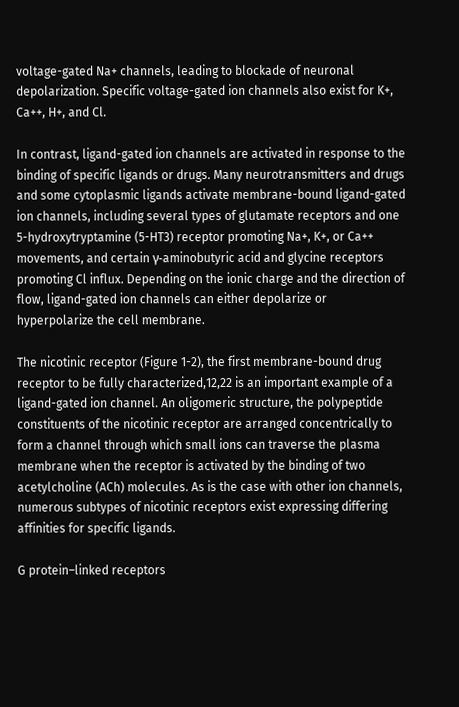voltage-gated Na+ channels, leading to blockade of neuronal depolarization. Specific voltage-gated ion channels also exist for K+, Ca++, H+, and Cl.

In contrast, ligand-gated ion channels are activated in response to the binding of specific ligands or drugs. Many neurotransmitters and drugs and some cytoplasmic ligands activate membrane-bound ligand-gated ion channels, including several types of glutamate receptors and one 5-hydroxytryptamine (5-HT3) receptor promoting Na+, K+, or Ca++ movements, and certain γ-aminobutyric acid and glycine receptors promoting Cl influx. Depending on the ionic charge and the direction of flow, ligand-gated ion channels can either depolarize or hyperpolarize the cell membrane.

The nicotinic receptor (Figure 1-2), the first membrane-bound drug receptor to be fully characterized,12,22 is an important example of a ligand-gated ion channel. An oligomeric structure, the polypeptide constituents of the nicotinic receptor are arranged concentrically to form a channel through which small ions can traverse the plasma membrane when the receptor is activated by the binding of two acetylcholine (ACh) molecules. As is the case with other ion channels, numerous subtypes of nicotinic receptors exist expressing differing affinities for specific ligands.

G protein–linked receptors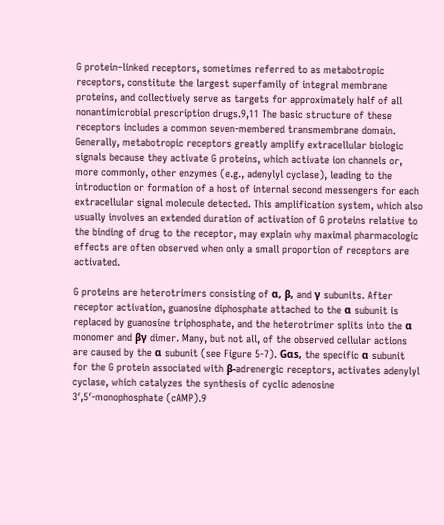G protein–linked receptors, sometimes referred to as metabotropic receptors, constitute the largest superfamily of integral membrane proteins, and collectively serve as targets for approximately half of all nonantimicrobial prescription drugs.9,11 The basic structure of these receptors includes a common seven-membered transmembrane domain. Generally, metabotropic receptors greatly amplify extracellular biologic signals because they activate G proteins, which activate ion channels or, more commonly, other enzymes (e.g., adenylyl cyclase), leading to the introduction or formation of a host of internal second messengers for each extracellular signal molecule detected. This amplification system, which also usually involves an extended duration of activation of G proteins relative to the binding of drug to the receptor, may explain why maximal pharmacologic effects are often observed when only a small proportion of receptors are activated.

G proteins are heterotrimers consisting of α, β, and γ subunits. After receptor activation, guanosine diphosphate attached to the α subunit is replaced by guanosine triphosphate, and the heterotrimer splits into the α monomer and βγ dimer. Many, but not all, of the observed cellular actions are caused by the α subunit (see Figure 5-7). Gαs, the specific α subunit for the G protein associated with β-adrenergic receptors, activates adenylyl cyclase, which catalyzes the synthesis of cyclic adenosine 3′,5′-monophosphate (cAMP).9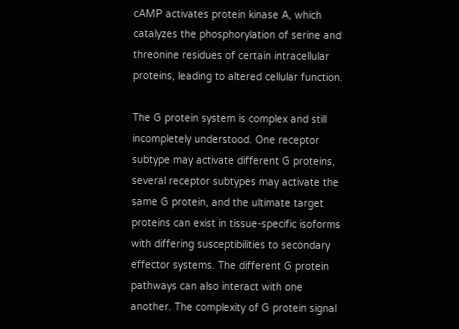cAMP activates protein kinase A, which catalyzes the phosphorylation of serine and threonine residues of certain intracellular proteins, leading to altered cellular function.

The G protein system is complex and still incompletely understood. One receptor subtype may activate different G proteins, several receptor subtypes may activate the same G protein, and the ultimate target proteins can exist in tissue-specific isoforms with differing susceptibilities to secondary effector systems. The different G protein pathways can also interact with one another. The complexity of G protein signal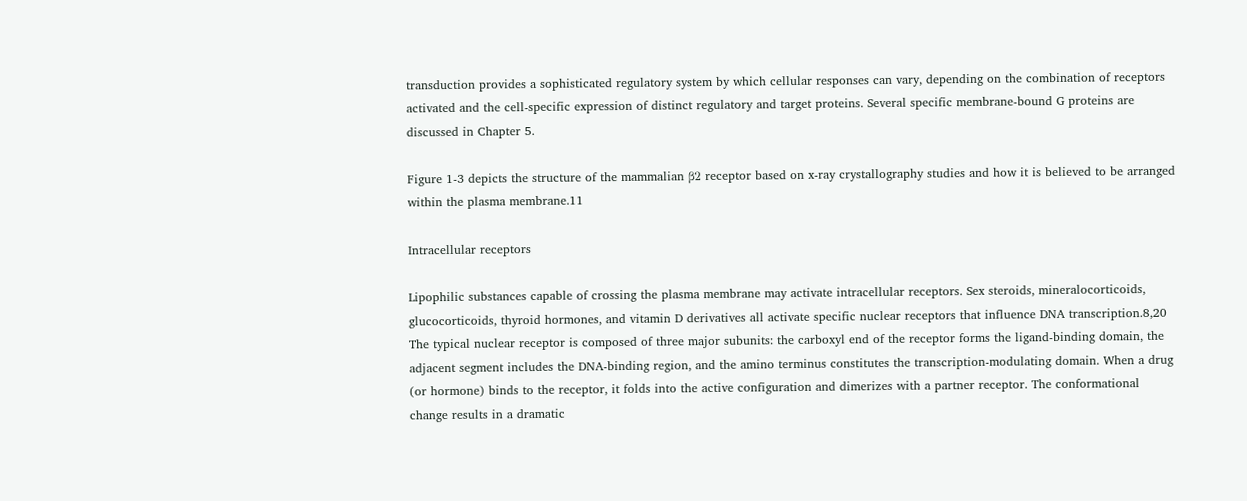transduction provides a sophisticated regulatory system by which cellular responses can vary, depending on the combination of receptors activated and the cell-specific expression of distinct regulatory and target proteins. Several specific membrane-bound G proteins are discussed in Chapter 5.

Figure 1-3 depicts the structure of the mammalian β2 receptor based on x-ray crystallography studies and how it is believed to be arranged within the plasma membrane.11

Intracellular receptors

Lipophilic substances capable of crossing the plasma membrane may activate intracellular receptors. Sex steroids, mineralocorticoids, glucocorticoids, thyroid hormones, and vitamin D derivatives all activate specific nuclear receptors that influence DNA transcription.8,20 The typical nuclear receptor is composed of three major subunits: the carboxyl end of the receptor forms the ligand-binding domain, the adjacent segment includes the DNA-binding region, and the amino terminus constitutes the transcription-modulating domain. When a drug (or hormone) binds to the receptor, it folds into the active configuration and dimerizes with a partner receptor. The conformational change results in a dramatic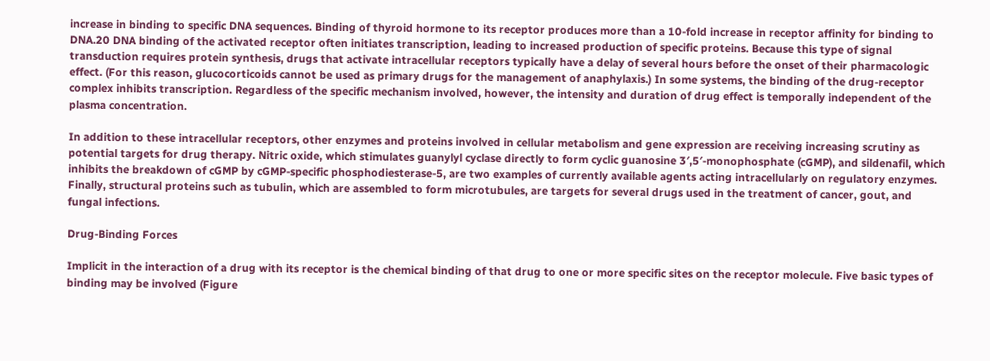increase in binding to specific DNA sequences. Binding of thyroid hormone to its receptor produces more than a 10-fold increase in receptor affinity for binding to DNA.20 DNA binding of the activated receptor often initiates transcription, leading to increased production of specific proteins. Because this type of signal transduction requires protein synthesis, drugs that activate intracellular receptors typically have a delay of several hours before the onset of their pharmacologic effect. (For this reason, glucocorticoids cannot be used as primary drugs for the management of anaphylaxis.) In some systems, the binding of the drug-receptor complex inhibits transcription. Regardless of the specific mechanism involved, however, the intensity and duration of drug effect is temporally independent of the plasma concentration.

In addition to these intracellular receptors, other enzymes and proteins involved in cellular metabolism and gene expression are receiving increasing scrutiny as potential targets for drug therapy. Nitric oxide, which stimulates guanylyl cyclase directly to form cyclic guanosine 3′,5′-monophosphate (cGMP), and sildenafil, which inhibits the breakdown of cGMP by cGMP-specific phosphodiesterase-5, are two examples of currently available agents acting intracellularly on regulatory enzymes. Finally, structural proteins such as tubulin, which are assembled to form microtubules, are targets for several drugs used in the treatment of cancer, gout, and fungal infections.

Drug-Binding Forces

Implicit in the interaction of a drug with its receptor is the chemical binding of that drug to one or more specific sites on the receptor molecule. Five basic types of binding may be involved (Figure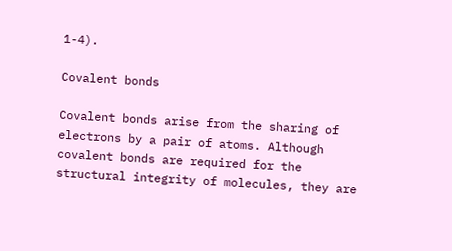1-4).

Covalent bonds

Covalent bonds arise from the sharing of electrons by a pair of atoms. Although covalent bonds are required for the structural integrity of molecules, they are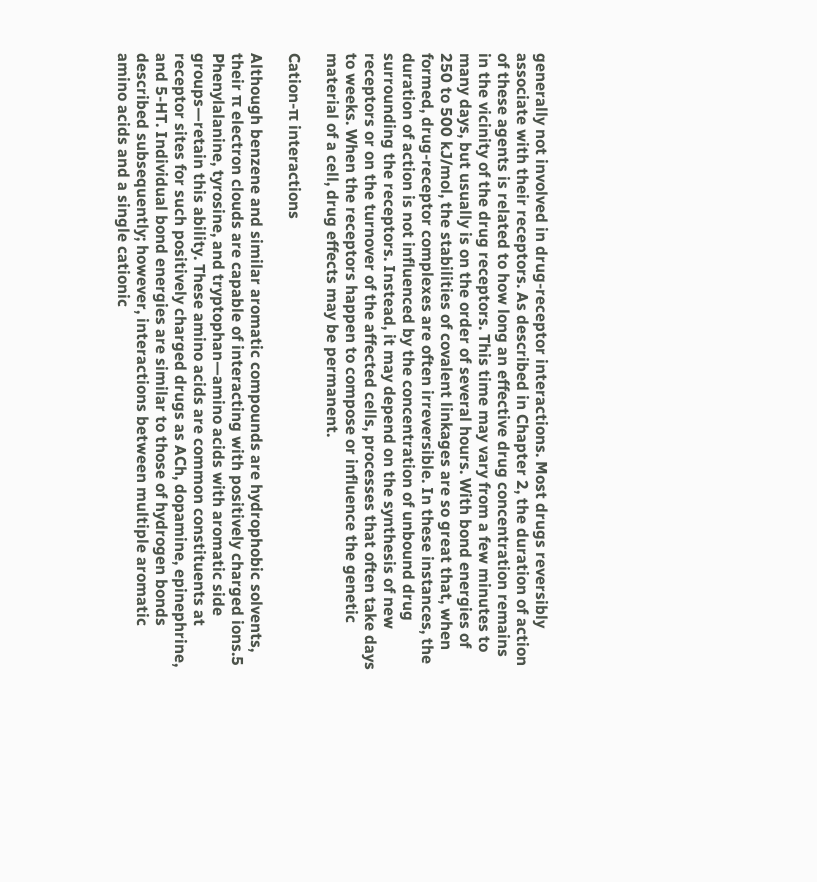generally not involved in drug-receptor interactions. Most drugs reversibly associate with their receptors. As described in Chapter 2, the duration of action of these agents is related to how long an effective drug concentration remains in the vicinity of the drug receptors. This time may vary from a few minutes to many days, but usually is on the order of several hours. With bond energies of 250 to 500 kJ/mol, the stabilities of covalent linkages are so great that, when formed, drug-receptor complexes are often irreversible. In these instances, the duration of action is not influenced by the concentration of unbound drug surrounding the receptors. Instead, it may depend on the synthesis of new receptors or on the turnover of the affected cells, processes that often take days to weeks. When the receptors happen to compose or influence the genetic material of a cell, drug effects may be permanent.

Cation-π interactions

Although benzene and similar aromatic compounds are hydrophobic solvents, their π electron clouds are capable of interacting with positively charged ions.5 Phenylalanine, tyrosine, and tryptophan—amino acids with aromatic side groups—retain this ability. These amino acids are common constituents at receptor sites for such positively charged drugs as ACh, dopamine, epinephrine, and 5-HT. Individual bond energies are similar to those of hydrogen bonds described subsequently; however, interactions between multiple aromatic amino acids and a single cationic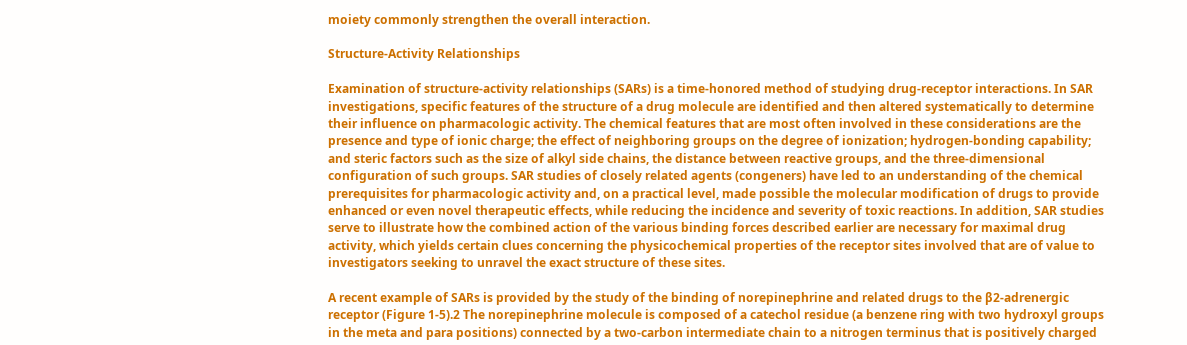moiety commonly strengthen the overall interaction.

Structure-Activity Relationships

Examination of structure-activity relationships (SARs) is a time-honored method of studying drug-receptor interactions. In SAR investigations, specific features of the structure of a drug molecule are identified and then altered systematically to determine their influence on pharmacologic activity. The chemical features that are most often involved in these considerations are the presence and type of ionic charge; the effect of neighboring groups on the degree of ionization; hydrogen-bonding capability; and steric factors such as the size of alkyl side chains, the distance between reactive groups, and the three-dimensional configuration of such groups. SAR studies of closely related agents (congeners) have led to an understanding of the chemical prerequisites for pharmacologic activity and, on a practical level, made possible the molecular modification of drugs to provide enhanced or even novel therapeutic effects, while reducing the incidence and severity of toxic reactions. In addition, SAR studies serve to illustrate how the combined action of the various binding forces described earlier are necessary for maximal drug activity, which yields certain clues concerning the physicochemical properties of the receptor sites involved that are of value to investigators seeking to unravel the exact structure of these sites.

A recent example of SARs is provided by the study of the binding of norepinephrine and related drugs to the β2-adrenergic receptor (Figure 1-5).2 The norepinephrine molecule is composed of a catechol residue (a benzene ring with two hydroxyl groups in the meta and para positions) connected by a two-carbon intermediate chain to a nitrogen terminus that is positively charged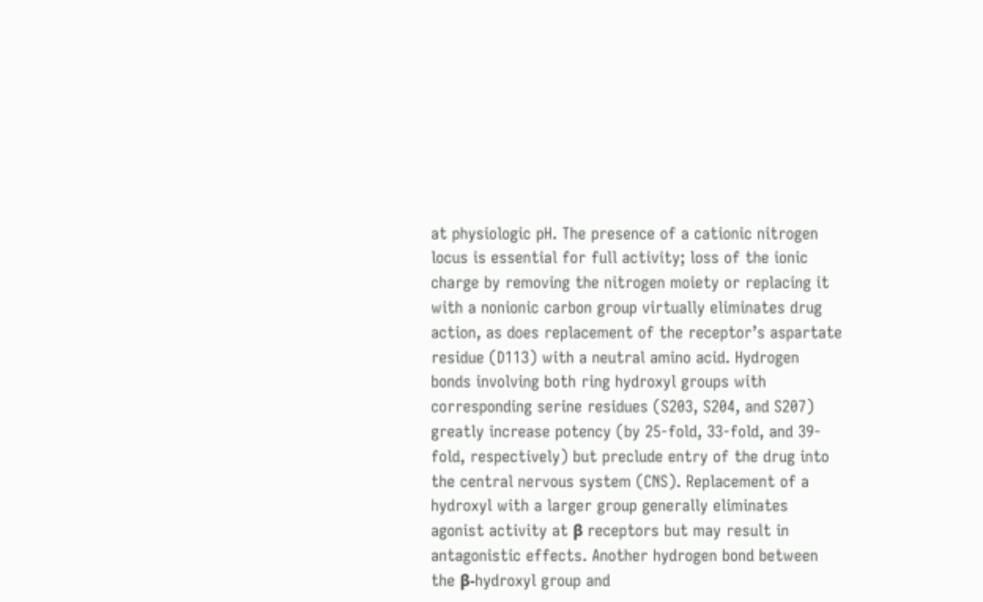at physiologic pH. The presence of a cationic nitrogen locus is essential for full activity; loss of the ionic charge by removing the nitrogen moiety or replacing it with a nonionic carbon group virtually eliminates drug action, as does replacement of the receptor’s aspartate residue (D113) with a neutral amino acid. Hydrogen bonds involving both ring hydroxyl groups with corresponding serine residues (S203, S204, and S207) greatly increase potency (by 25-fold, 33-fold, and 39-fold, respectively) but preclude entry of the drug into the central nervous system (CNS). Replacement of a hydroxyl with a larger group generally eliminates agonist activity at β receptors but may result in antagonistic effects. Another hydrogen bond between the β-hydroxyl group and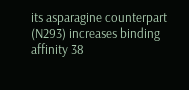its asparagine counterpart (N293) increases binding affinity 38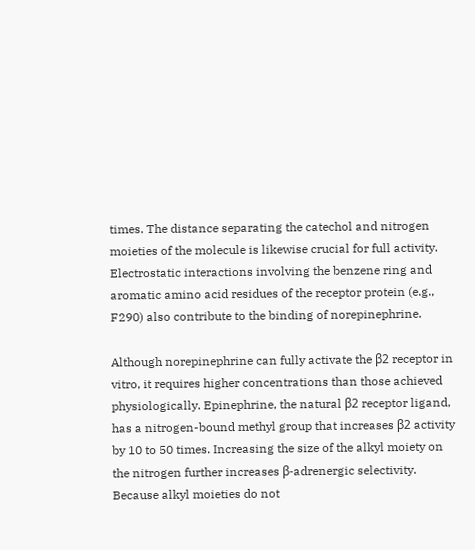times. The distance separating the catechol and nitrogen moieties of the molecule is likewise crucial for full activity. Electrostatic interactions involving the benzene ring and aromatic amino acid residues of the receptor protein (e.g., F290) also contribute to the binding of norepinephrine.

Although norepinephrine can fully activate the β2 receptor in vitro, it requires higher concentrations than those achieved physiologically. Epinephrine, the natural β2 receptor ligand, has a nitrogen-bound methyl group that increases β2 activity by 10 to 50 times. Increasing the size of the alkyl moiety on the nitrogen further increases β-adrenergic selectivity. Because alkyl moieties do not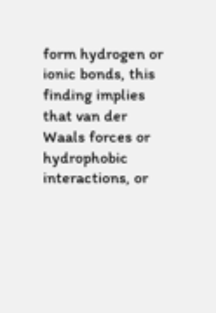form hydrogen or ionic bonds, this finding implies that van der Waals forces or hydrophobic interactions, or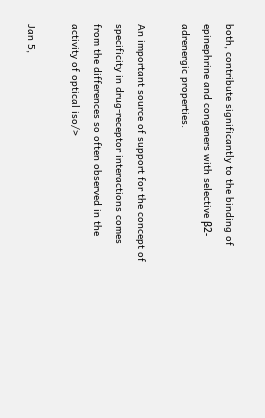both, contribute significantly to the binding of epinephrine and congeners with selective β2-adrenergic properties.

An important source of support for the concept of specificity in drug-receptor interactions comes from the differences so often observed in the activity of optical iso/>

Jan 5,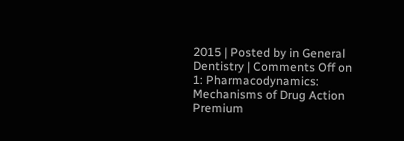2015 | Posted by in General Dentistry | Comments Off on 1: Pharmacodynamics: Mechanisms of Drug Action
Premium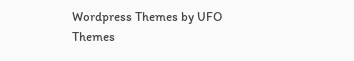Wordpress Themes by UFO Themes